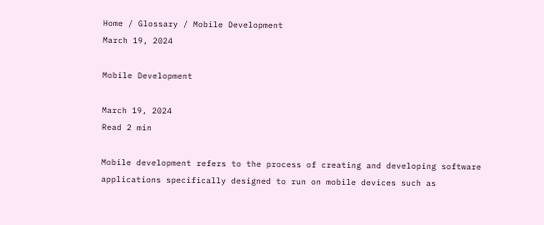Home / Glossary / Mobile Development
March 19, 2024

Mobile Development

March 19, 2024
Read 2 min

Mobile development refers to the process of creating and developing software applications specifically designed to run on mobile devices such as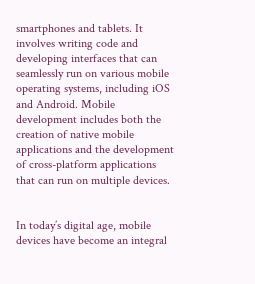smartphones and tablets. It involves writing code and developing interfaces that can seamlessly run on various mobile operating systems, including iOS and Android. Mobile development includes both the creation of native mobile applications and the development of cross-platform applications that can run on multiple devices.


In today’s digital age, mobile devices have become an integral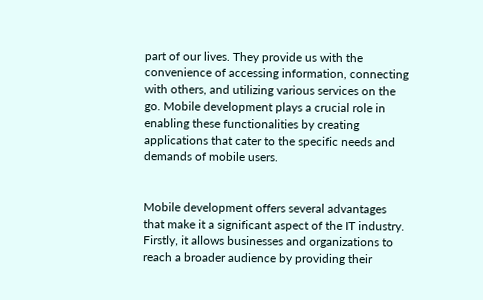part of our lives. They provide us with the convenience of accessing information, connecting with others, and utilizing various services on the go. Mobile development plays a crucial role in enabling these functionalities by creating applications that cater to the specific needs and demands of mobile users.


Mobile development offers several advantages that make it a significant aspect of the IT industry. Firstly, it allows businesses and organizations to reach a broader audience by providing their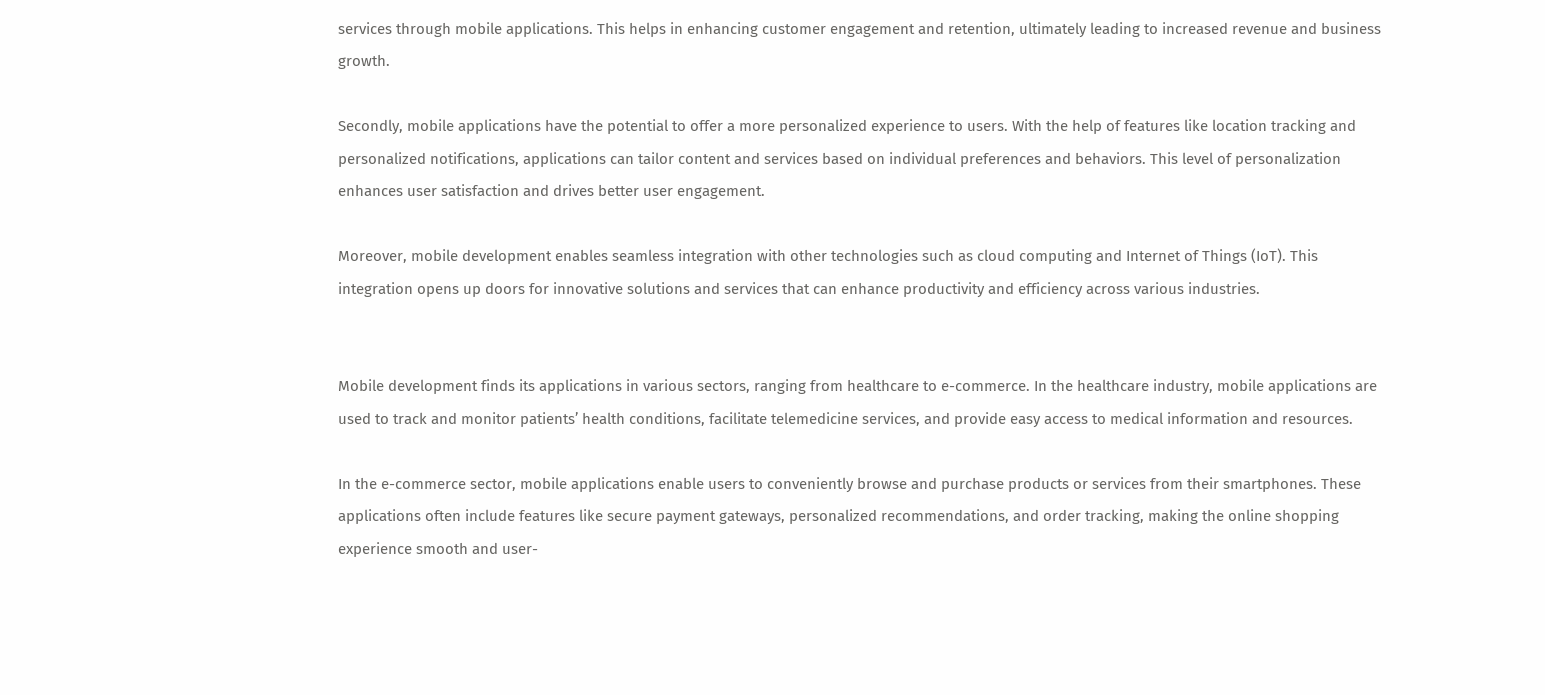services through mobile applications. This helps in enhancing customer engagement and retention, ultimately leading to increased revenue and business growth.

Secondly, mobile applications have the potential to offer a more personalized experience to users. With the help of features like location tracking and personalized notifications, applications can tailor content and services based on individual preferences and behaviors. This level of personalization enhances user satisfaction and drives better user engagement.

Moreover, mobile development enables seamless integration with other technologies such as cloud computing and Internet of Things (IoT). This integration opens up doors for innovative solutions and services that can enhance productivity and efficiency across various industries.


Mobile development finds its applications in various sectors, ranging from healthcare to e-commerce. In the healthcare industry, mobile applications are used to track and monitor patients’ health conditions, facilitate telemedicine services, and provide easy access to medical information and resources.

In the e-commerce sector, mobile applications enable users to conveniently browse and purchase products or services from their smartphones. These applications often include features like secure payment gateways, personalized recommendations, and order tracking, making the online shopping experience smooth and user-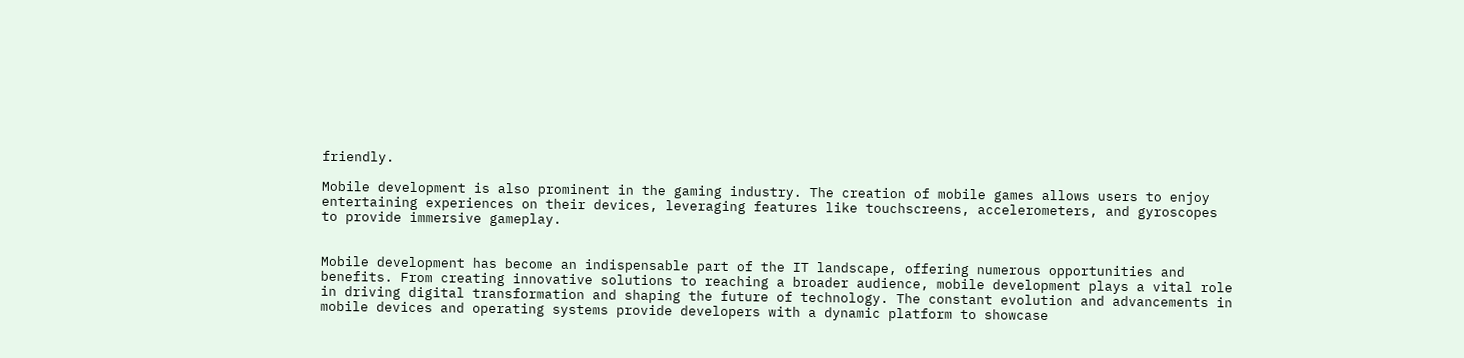friendly.

Mobile development is also prominent in the gaming industry. The creation of mobile games allows users to enjoy entertaining experiences on their devices, leveraging features like touchscreens, accelerometers, and gyroscopes to provide immersive gameplay.


Mobile development has become an indispensable part of the IT landscape, offering numerous opportunities and benefits. From creating innovative solutions to reaching a broader audience, mobile development plays a vital role in driving digital transformation and shaping the future of technology. The constant evolution and advancements in mobile devices and operating systems provide developers with a dynamic platform to showcase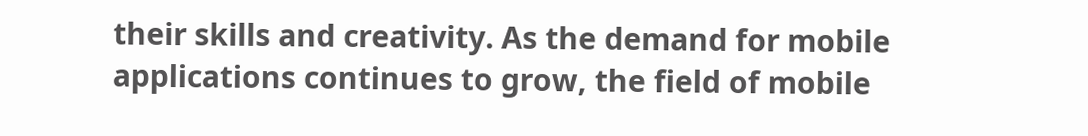their skills and creativity. As the demand for mobile applications continues to grow, the field of mobile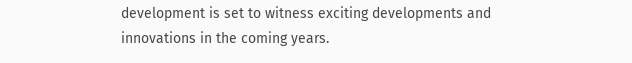development is set to witness exciting developments and innovations in the coming years.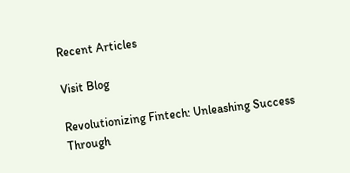Recent Articles

Visit Blog

Revolutionizing Fintech: Unleashing Success Through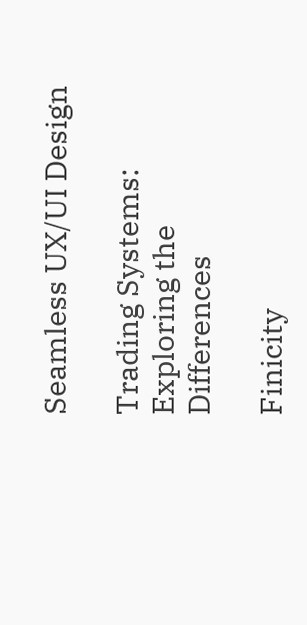Seamless UX/UI Design

Trading Systems: Exploring the Differences

Finicity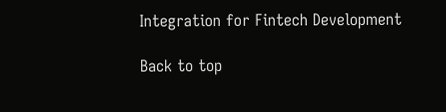Integration for Fintech Development

Back to top